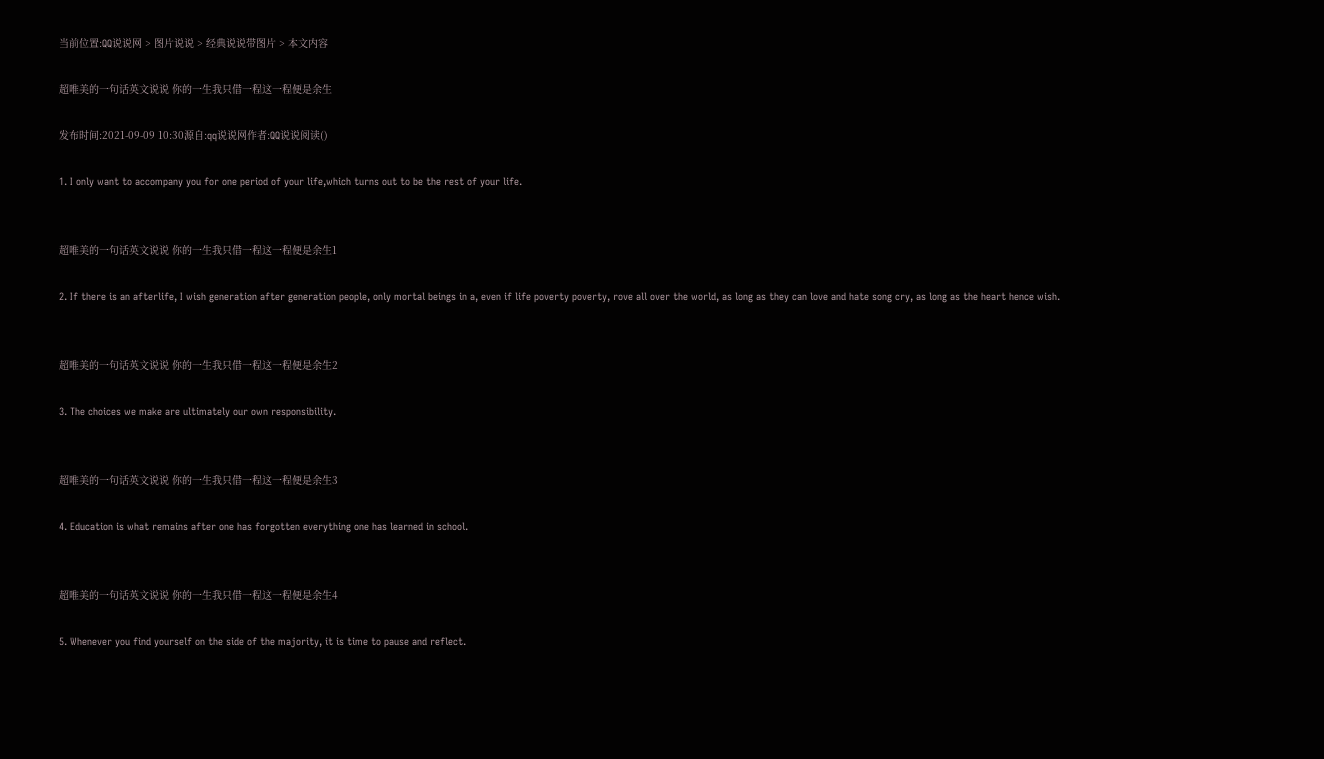当前位置:QQ说说网 > 图片说说 > 经典说说带图片 > 本文内容

超唯美的一句话英文说说 你的一生我只借一程这一程便是余生

发布时间:2021-09-09 10:30源自:qq说说网作者:QQ说说阅读()

1. I only want to accompany you for one period of your life,which turns out to be the rest of your life.


超唯美的一句话英文说说 你的一生我只借一程这一程便是余生1

2. If there is an afterlife, I wish generation after generation people, only mortal beings in a, even if life poverty poverty, rove all over the world, as long as they can love and hate song cry, as long as the heart hence wish.


超唯美的一句话英文说说 你的一生我只借一程这一程便是余生2

3. The choices we make are ultimately our own responsibility.


超唯美的一句话英文说说 你的一生我只借一程这一程便是余生3

4. Education is what remains after one has forgotten everything one has learned in school.


超唯美的一句话英文说说 你的一生我只借一程这一程便是余生4

5. Whenever you find yourself on the side of the majority, it is time to pause and reflect.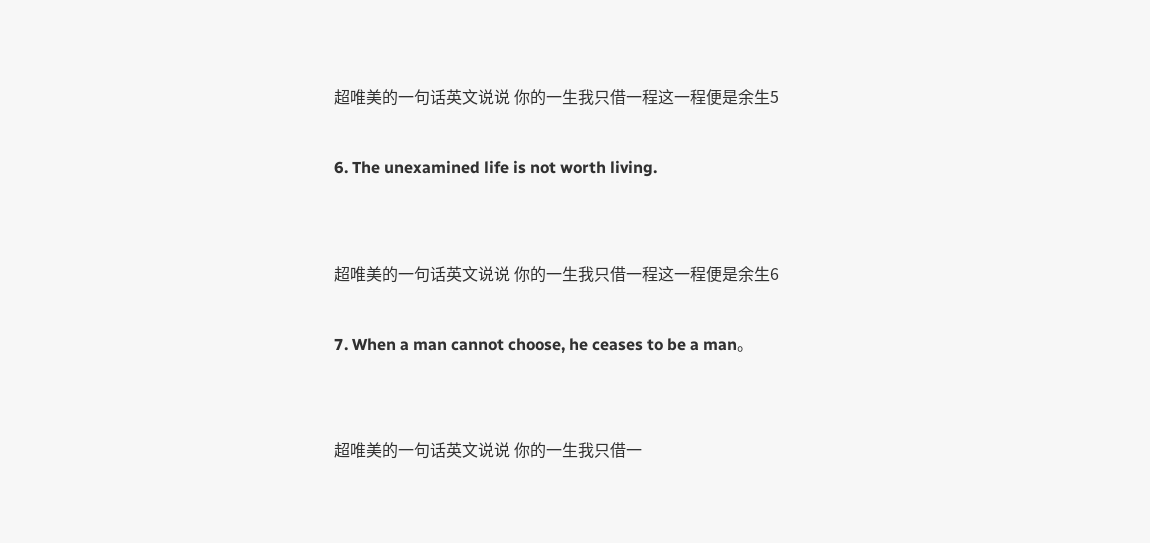超唯美的一句话英文说说 你的一生我只借一程这一程便是余生5

6. The unexamined life is not worth living.


超唯美的一句话英文说说 你的一生我只借一程这一程便是余生6

7. When a man cannot choose, he ceases to be a man。


超唯美的一句话英文说说 你的一生我只借一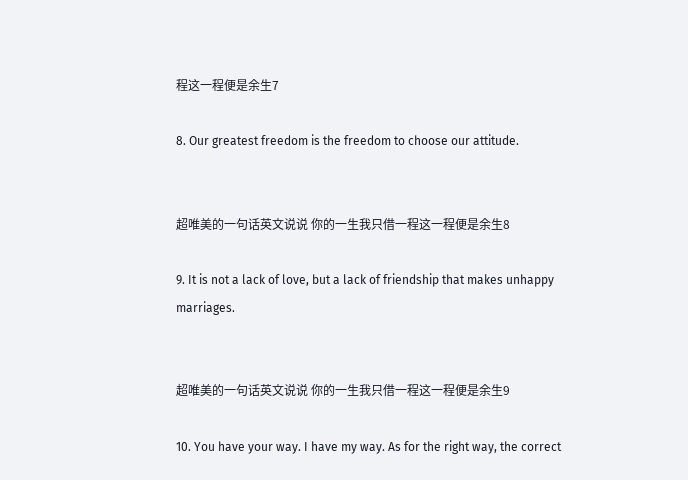程这一程便是余生7

8. Our greatest freedom is the freedom to choose our attitude.


超唯美的一句话英文说说 你的一生我只借一程这一程便是余生8

9. It is not a lack of love, but a lack of friendship that makes unhappy marriages.


超唯美的一句话英文说说 你的一生我只借一程这一程便是余生9

10. You have your way. I have my way. As for the right way, the correct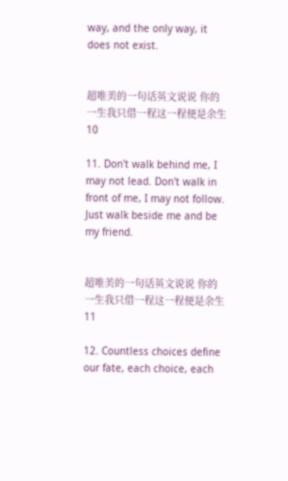way, and the only way, it does not exist.


超唯美的一句话英文说说 你的一生我只借一程这一程便是余生10

11. Don't walk behind me, I may not lead. Don't walk in front of me, I may not follow. Just walk beside me and be my friend.


超唯美的一句话英文说说 你的一生我只借一程这一程便是余生11

12. Countless choices define our fate, each choice, each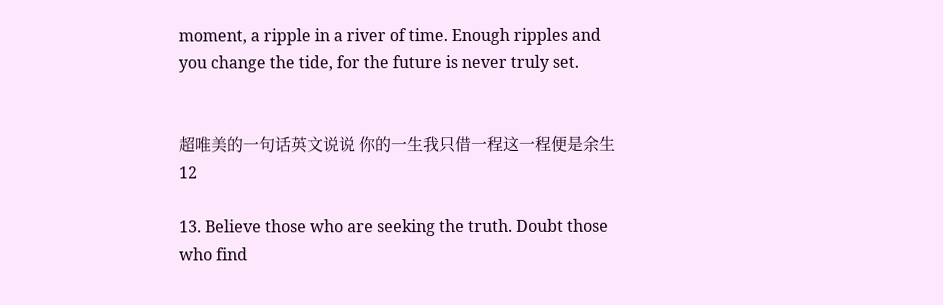moment, a ripple in a river of time. Enough ripples and you change the tide, for the future is never truly set.


超唯美的一句话英文说说 你的一生我只借一程这一程便是余生12

13. Believe those who are seeking the truth. Doubt those who find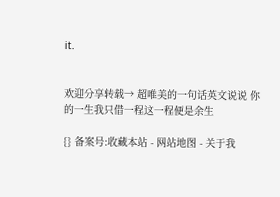it.


欢迎分享转载→ 超唯美的一句话英文说说 你的一生我只借一程这一程便是余生

{} 备案号:收藏本站 - 网站地图 - 关于我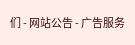们 - 网站公告 - 广告服务